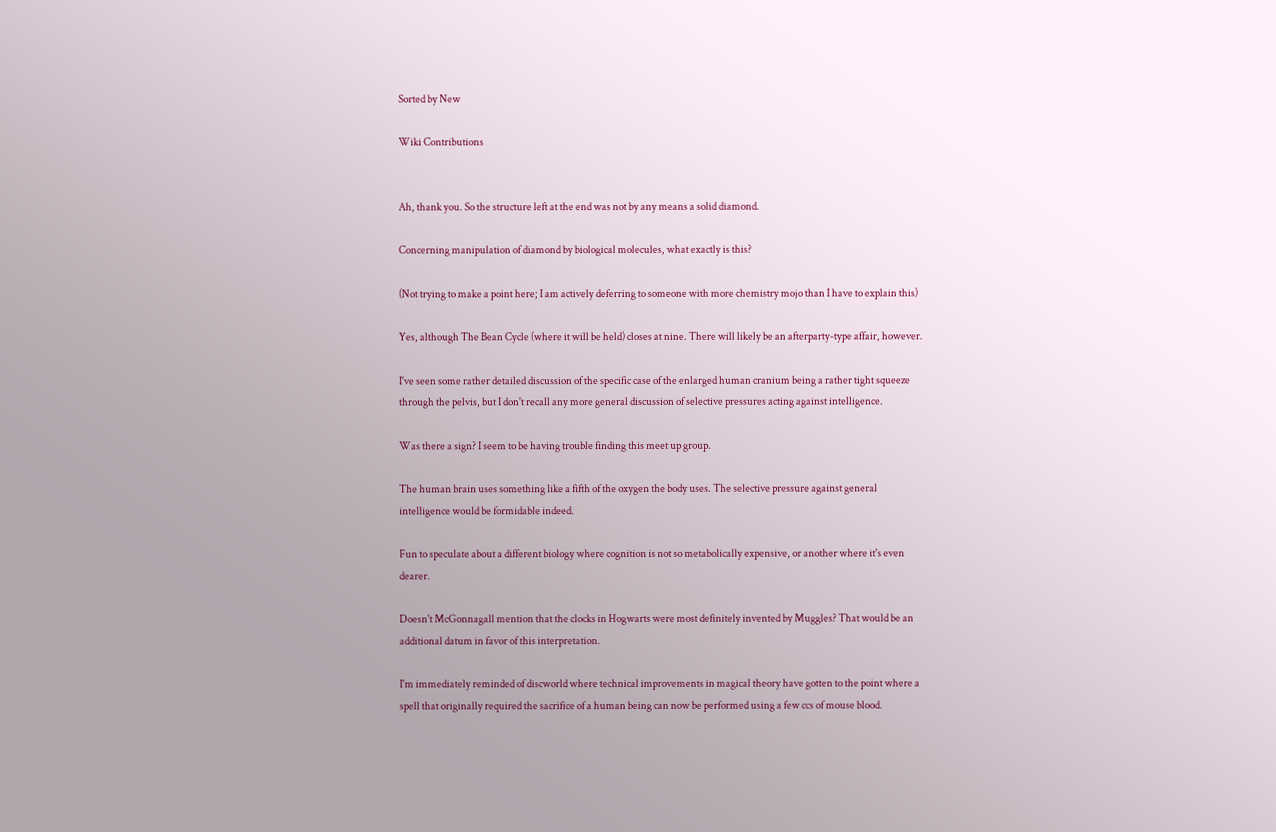Sorted by New

Wiki Contributions


Ah, thank you. So the structure left at the end was not by any means a solid diamond.

Concerning manipulation of diamond by biological molecules, what exactly is this?

(Not trying to make a point here; I am actively deferring to someone with more chemistry mojo than I have to explain this)

Yes, although The Bean Cycle (where it will be held) closes at nine. There will likely be an afterparty-type affair, however.

I've seen some rather detailed discussion of the specific case of the enlarged human cranium being a rather tight squeeze through the pelvis, but I don't recall any more general discussion of selective pressures acting against intelligence.

Was there a sign? I seem to be having trouble finding this meet up group.

The human brain uses something like a fifth of the oxygen the body uses. The selective pressure against general intelligence would be formidable indeed.

Fun to speculate about a different biology where cognition is not so metabolically expensive, or another where it's even dearer.

Doesn't McGonnagall mention that the clocks in Hogwarts were most definitely invented by Muggles? That would be an additional datum in favor of this interpretation.

I'm immediately reminded of discworld where technical improvements in magical theory have gotten to the point where a spell that originally required the sacrifice of a human being can now be performed using a few ccs of mouse blood.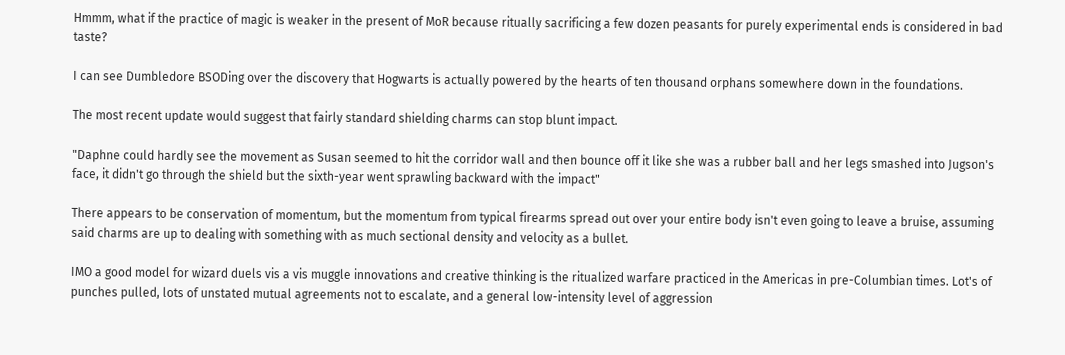Hmmm, what if the practice of magic is weaker in the present of MoR because ritually sacrificing a few dozen peasants for purely experimental ends is considered in bad taste?

I can see Dumbledore BSODing over the discovery that Hogwarts is actually powered by the hearts of ten thousand orphans somewhere down in the foundations.

The most recent update would suggest that fairly standard shielding charms can stop blunt impact.

"Daphne could hardly see the movement as Susan seemed to hit the corridor wall and then bounce off it like she was a rubber ball and her legs smashed into Jugson's face, it didn't go through the shield but the sixth-year went sprawling backward with the impact"

There appears to be conservation of momentum, but the momentum from typical firearms spread out over your entire body isn't even going to leave a bruise, assuming said charms are up to dealing with something with as much sectional density and velocity as a bullet.

IMO a good model for wizard duels vis a vis muggle innovations and creative thinking is the ritualized warfare practiced in the Americas in pre-Columbian times. Lot's of punches pulled, lots of unstated mutual agreements not to escalate, and a general low-intensity level of aggression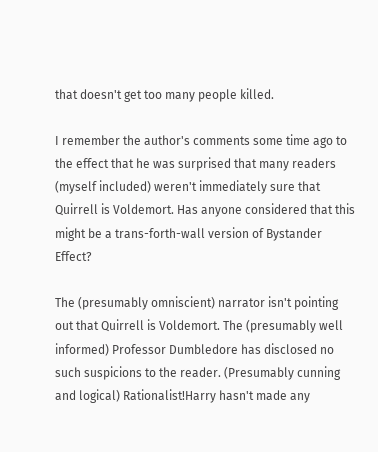that doesn't get too many people killed.

I remember the author's comments some time ago to the effect that he was surprised that many readers (myself included) weren't immediately sure that Quirrell is Voldemort. Has anyone considered that this might be a trans-forth-wall version of Bystander Effect?

The (presumably omniscient) narrator isn't pointing out that Quirrell is Voldemort. The (presumably well informed) Professor Dumbledore has disclosed no such suspicions to the reader. (Presumably cunning and logical) Rationalist!Harry hasn't made any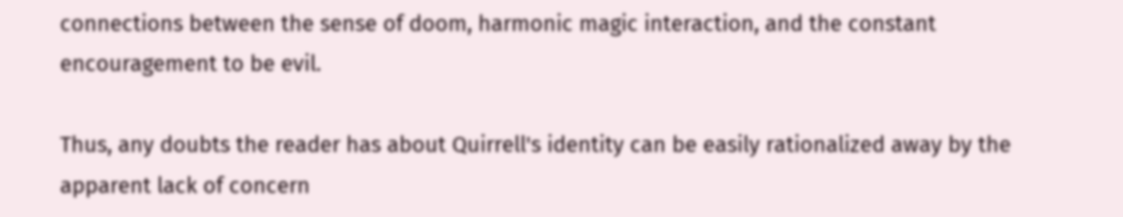connections between the sense of doom, harmonic magic interaction, and the constant encouragement to be evil.

Thus, any doubts the reader has about Quirrell's identity can be easily rationalized away by the apparent lack of concern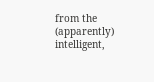from the (apparently) intelligent,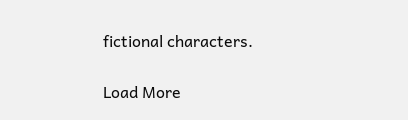fictional characters.

Load More